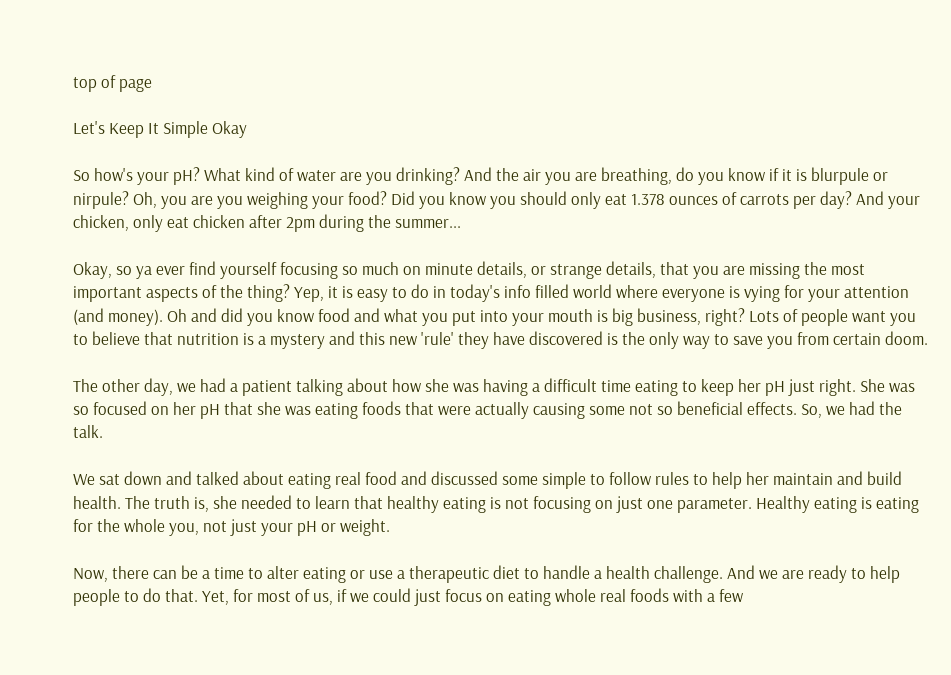top of page

Let's Keep It Simple Okay

So how's your pH? What kind of water are you drinking? And the air you are breathing, do you know if it is blurpule or nirpule? Oh, you are you weighing your food? Did you know you should only eat 1.378 ounces of carrots per day? And your chicken, only eat chicken after 2pm during the summer...

Okay, so ya ever find yourself focusing so much on minute details, or strange details, that you are missing the most important aspects of the thing? Yep, it is easy to do in today's info filled world where everyone is vying for your attention (and money). Oh and did you know food and what you put into your mouth is big business, right? Lots of people want you to believe that nutrition is a mystery and this new 'rule' they have discovered is the only way to save you from certain doom.

The other day, we had a patient talking about how she was having a difficult time eating to keep her pH just right. She was so focused on her pH that she was eating foods that were actually causing some not so beneficial effects. So, we had the talk.

We sat down and talked about eating real food and discussed some simple to follow rules to help her maintain and build health. The truth is, she needed to learn that healthy eating is not focusing on just one parameter. Healthy eating is eating for the whole you, not just your pH or weight.

Now, there can be a time to alter eating or use a therapeutic diet to handle a health challenge. And we are ready to help people to do that. Yet, for most of us, if we could just focus on eating whole real foods with a few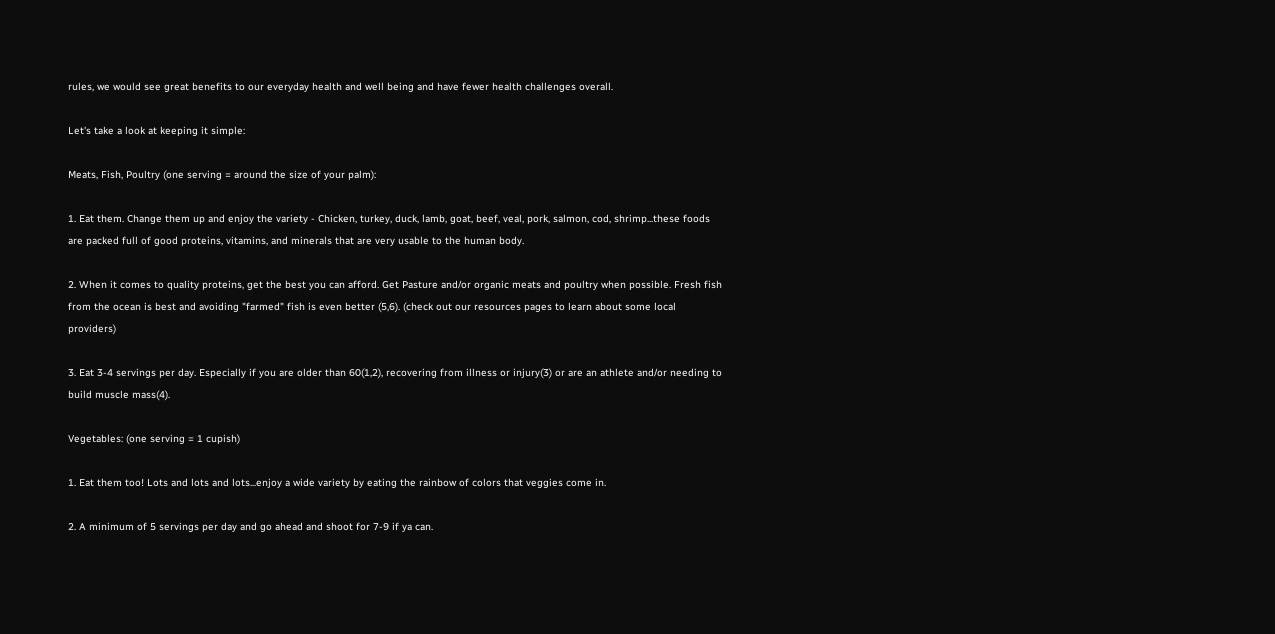rules, we would see great benefits to our everyday health and well being and have fewer health challenges overall.

Let's take a look at keeping it simple:

Meats, Fish, Poultry (one serving = around the size of your palm):

1. Eat them. Change them up and enjoy the variety - Chicken, turkey, duck, lamb, goat, beef, veal, pork, salmon, cod, shrimp...these foods are packed full of good proteins, vitamins, and minerals that are very usable to the human body.

2. When it comes to quality proteins, get the best you can afford. Get Pasture and/or organic meats and poultry when possible. Fresh fish from the ocean is best and avoiding "farmed" fish is even better (5,6). (check out our resources pages to learn about some local providers)

3. Eat 3-4 servings per day. Especially if you are older than 60(1,2), recovering from illness or injury(3) or are an athlete and/or needing to build muscle mass(4).

Vegetables: (one serving = 1 cupish)

1. Eat them too! Lots and lots and lots...enjoy a wide variety by eating the rainbow of colors that veggies come in.

2. A minimum of 5 servings per day and go ahead and shoot for 7-9 if ya can.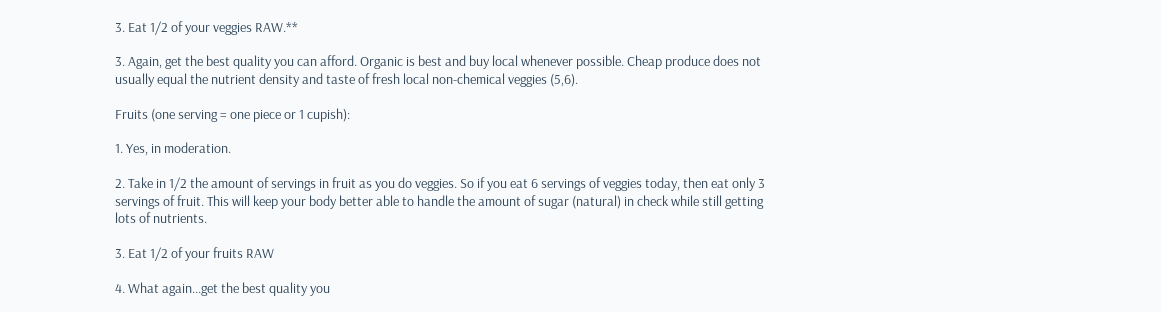3. Eat 1/2 of your veggies RAW.**

3. Again, get the best quality you can afford. Organic is best and buy local whenever possible. Cheap produce does not usually equal the nutrient density and taste of fresh local non-chemical veggies (5,6).

Fruits (one serving = one piece or 1 cupish):

1. Yes, in moderation.

2. Take in 1/2 the amount of servings in fruit as you do veggies. So if you eat 6 servings of veggies today, then eat only 3 servings of fruit. This will keep your body better able to handle the amount of sugar (natural) in check while still getting lots of nutrients.

3. Eat 1/2 of your fruits RAW

4. What again...get the best quality you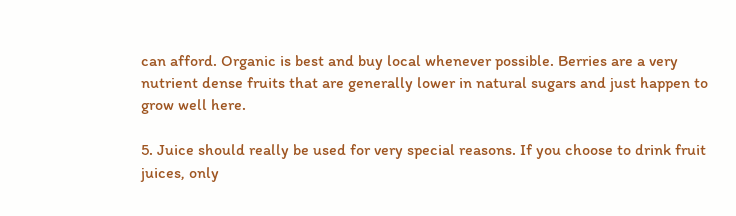can afford. Organic is best and buy local whenever possible. Berries are a very nutrient dense fruits that are generally lower in natural sugars and just happen to grow well here.

5. Juice should really be used for very special reasons. If you choose to drink fruit juices, only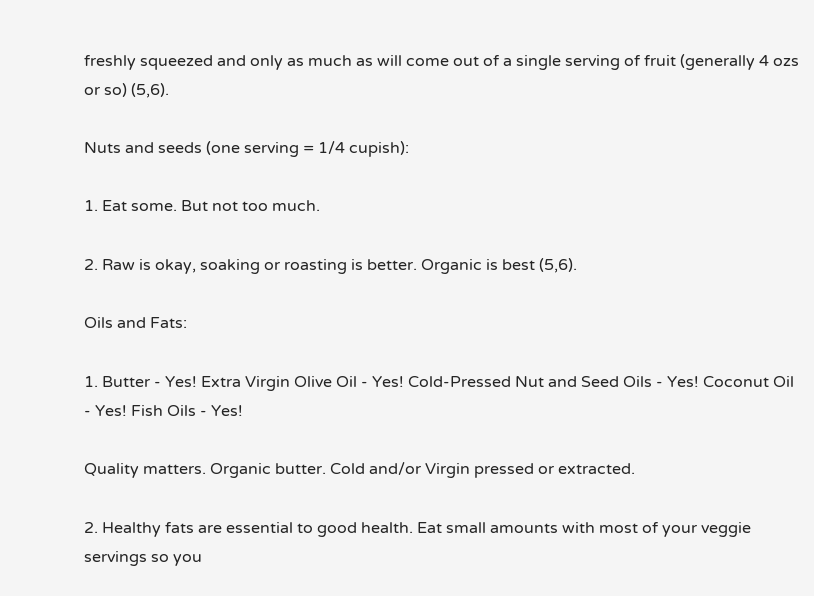freshly squeezed and only as much as will come out of a single serving of fruit (generally 4 ozs or so) (5,6).

Nuts and seeds (one serving = 1/4 cupish):

1. Eat some. But not too much.

2. Raw is okay, soaking or roasting is better. Organic is best (5,6).

Oils and Fats:

1. Butter - Yes! Extra Virgin Olive Oil - Yes! Cold-Pressed Nut and Seed Oils - Yes! Coconut Oil - Yes! Fish Oils - Yes!

Quality matters. Organic butter. Cold and/or Virgin pressed or extracted.

2. Healthy fats are essential to good health. Eat small amounts with most of your veggie servings so you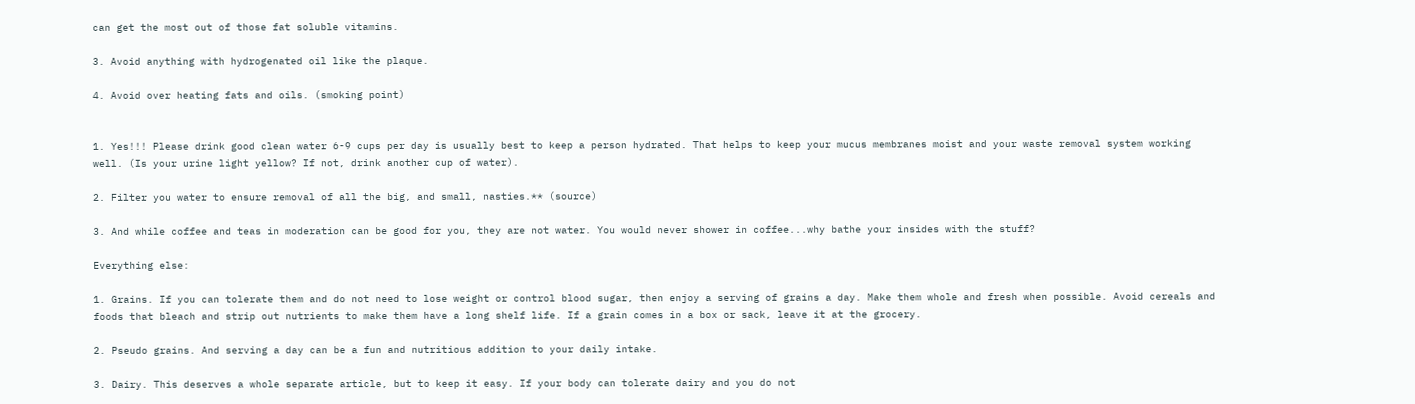can get the most out of those fat soluble vitamins.

3. Avoid anything with hydrogenated oil like the plaque.

4. Avoid over heating fats and oils. (smoking point)


1. Yes!!! Please drink good clean water 6-9 cups per day is usually best to keep a person hydrated. That helps to keep your mucus membranes moist and your waste removal system working well. (Is your urine light yellow? If not, drink another cup of water).

2. Filter you water to ensure removal of all the big, and small, nasties.** (source)

3. And while coffee and teas in moderation can be good for you, they are not water. You would never shower in coffee...why bathe your insides with the stuff?

Everything else:

1. Grains. If you can tolerate them and do not need to lose weight or control blood sugar, then enjoy a serving of grains a day. Make them whole and fresh when possible. Avoid cereals and foods that bleach and strip out nutrients to make them have a long shelf life. If a grain comes in a box or sack, leave it at the grocery.

2. Pseudo grains. And serving a day can be a fun and nutritious addition to your daily intake.

3. Dairy. This deserves a whole separate article, but to keep it easy. If your body can tolerate dairy and you do not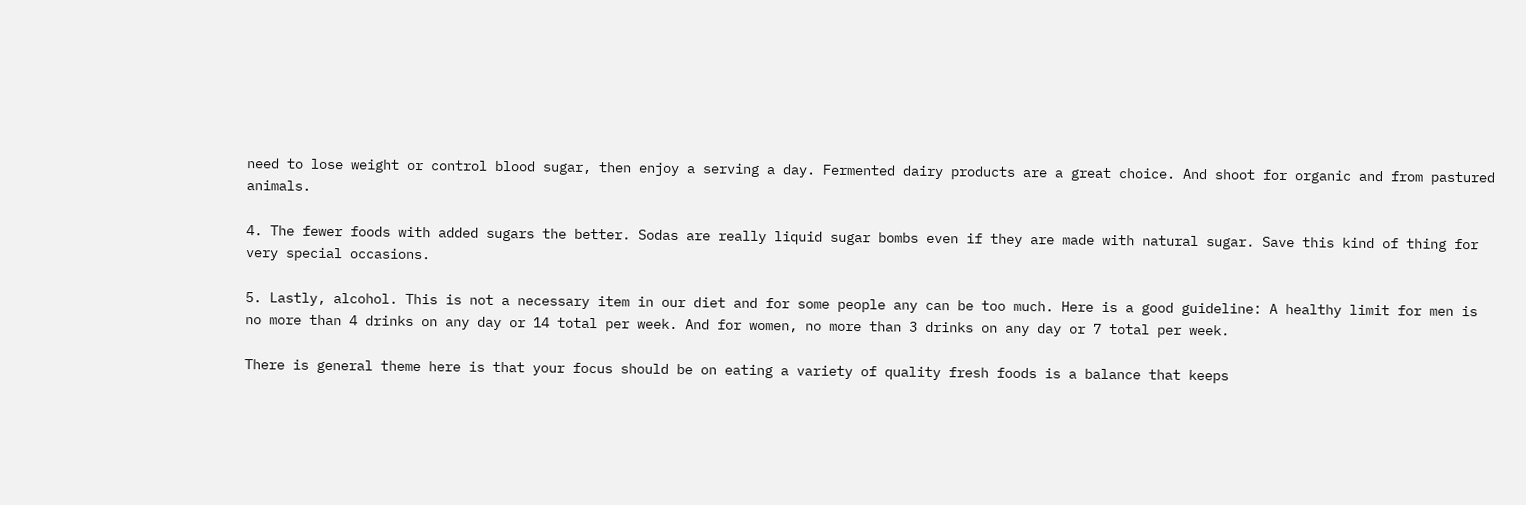need to lose weight or control blood sugar, then enjoy a serving a day. Fermented dairy products are a great choice. And shoot for organic and from pastured animals.

4. The fewer foods with added sugars the better. Sodas are really liquid sugar bombs even if they are made with natural sugar. Save this kind of thing for very special occasions.

5. Lastly, alcohol. This is not a necessary item in our diet and for some people any can be too much. Here is a good guideline: A healthy limit for men is no more than 4 drinks on any day or 14 total per week. And for women, no more than 3 drinks on any day or 7 total per week.

There is general theme here is that your focus should be on eating a variety of quality fresh foods is a balance that keeps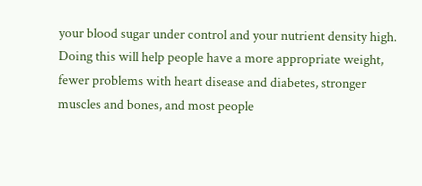your blood sugar under control and your nutrient density high. Doing this will help people have a more appropriate weight, fewer problems with heart disease and diabetes, stronger muscles and bones, and most people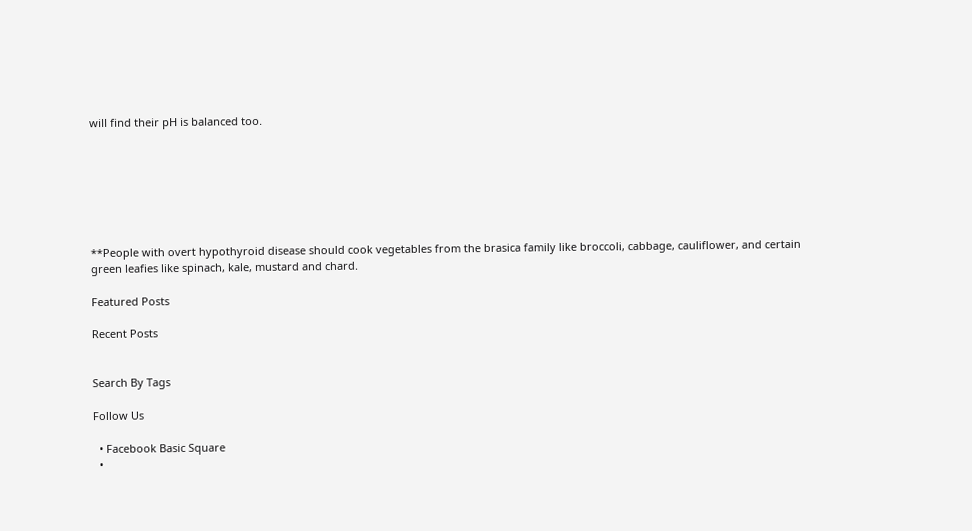will find their pH is balanced too.







**People with overt hypothyroid disease should cook vegetables from the brasica family like broccoli, cabbage, cauliflower, and certain green leafies like spinach, kale, mustard and chard.

Featured Posts

Recent Posts


Search By Tags

Follow Us

  • Facebook Basic Square
  •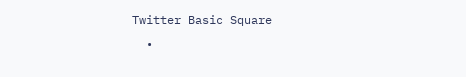Twitter Basic Square
  •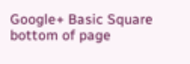Google+ Basic Square
bottom of page